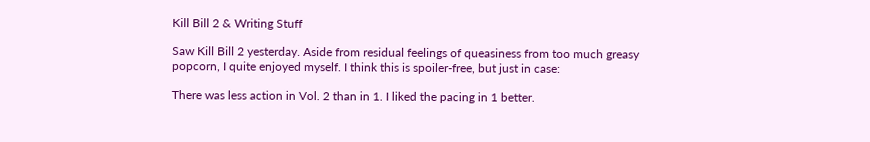Kill Bill 2 & Writing Stuff

Saw Kill Bill 2 yesterday. Aside from residual feelings of queasiness from too much greasy popcorn, I quite enjoyed myself. I think this is spoiler-free, but just in case:

There was less action in Vol. 2 than in 1. I liked the pacing in 1 better.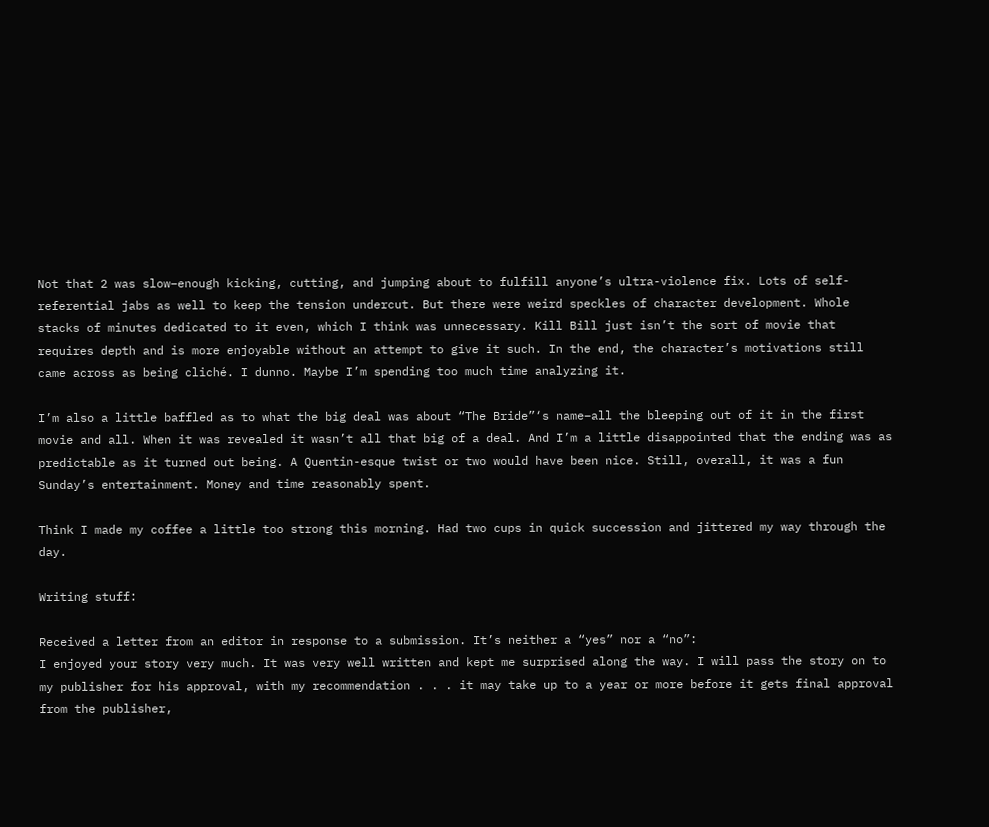Not that 2 was slow–enough kicking, cutting, and jumping about to fulfill anyone’s ultra-violence fix. Lots of self-referential jabs as well to keep the tension undercut. But there were weird speckles of character development. Whole stacks of minutes dedicated to it even, which I think was unnecessary. Kill Bill just isn’t the sort of movie that requires depth and is more enjoyable without an attempt to give it such. In the end, the character’s motivations still came across as being cliché. I dunno. Maybe I’m spending too much time analyzing it.

I’m also a little baffled as to what the big deal was about “The Bride”‘s name–all the bleeping out of it in the first movie and all. When it was revealed it wasn’t all that big of a deal. And I’m a little disappointed that the ending was as predictable as it turned out being. A Quentin-esque twist or two would have been nice. Still, overall, it was a fun Sunday’s entertainment. Money and time reasonably spent.

Think I made my coffee a little too strong this morning. Had two cups in quick succession and jittered my way through the day.

Writing stuff:

Received a letter from an editor in response to a submission. It’s neither a “yes” nor a “no”:
I enjoyed your story very much. It was very well written and kept me surprised along the way. I will pass the story on to my publisher for his approval, with my recommendation . . . it may take up to a year or more before it gets final approval from the publisher,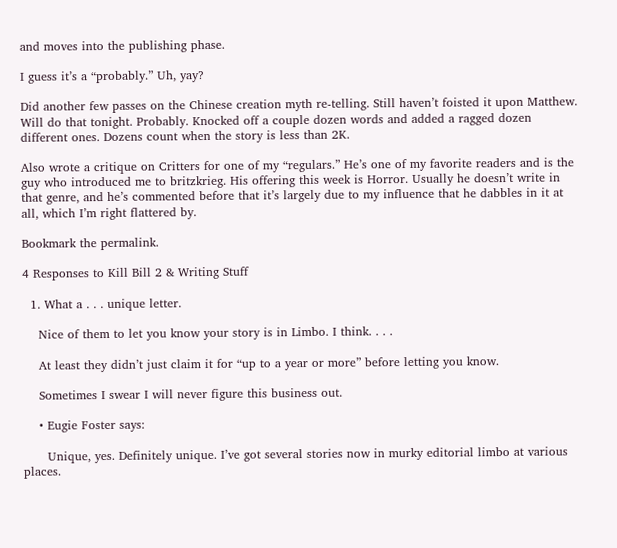and moves into the publishing phase.

I guess it’s a “probably.” Uh, yay?

Did another few passes on the Chinese creation myth re-telling. Still haven’t foisted it upon Matthew. Will do that tonight. Probably. Knocked off a couple dozen words and added a ragged dozen different ones. Dozens count when the story is less than 2K.

Also wrote a critique on Critters for one of my “regulars.” He’s one of my favorite readers and is the guy who introduced me to britzkrieg. His offering this week is Horror. Usually he doesn’t write in that genre, and he’s commented before that it’s largely due to my influence that he dabbles in it at all, which I’m right flattered by.

Bookmark the permalink.

4 Responses to Kill Bill 2 & Writing Stuff

  1. What a . . . unique letter.

    Nice of them to let you know your story is in Limbo. I think. . . .

    At least they didn’t just claim it for “up to a year or more” before letting you know.

    Sometimes I swear I will never figure this business out.

    • Eugie Foster says:

      Unique, yes. Definitely unique. I’ve got several stories now in murky editorial limbo at various places.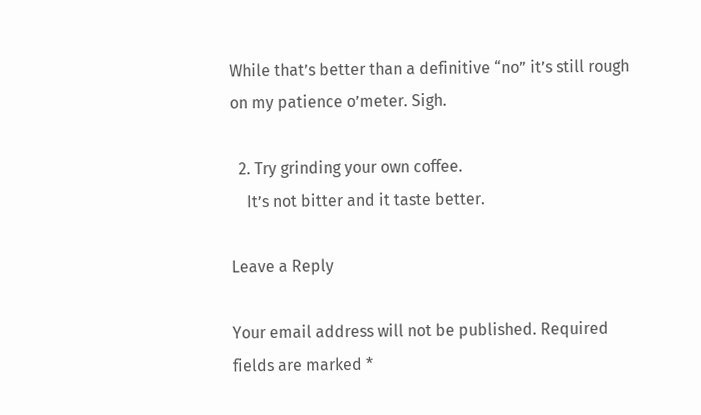While that’s better than a definitive “no” it’s still rough on my patience o’meter. Sigh.

  2. Try grinding your own coffee.
    It’s not bitter and it taste better.

Leave a Reply

Your email address will not be published. Required fields are marked *